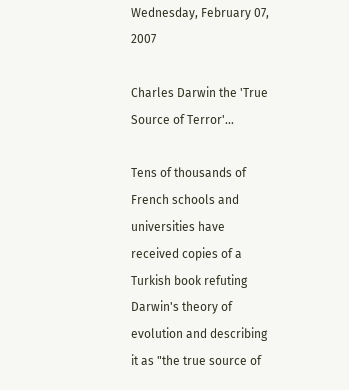Wednesday, February 07, 2007

Charles Darwin the 'True Source of Terror'...

Tens of thousands of French schools and universities have received copies of a Turkish book refuting Darwin's theory of evolution and describing it as "the true source of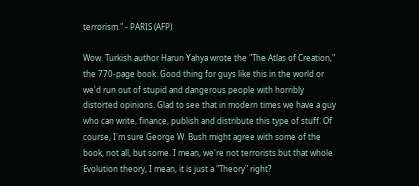terrorism." - PARIS (AFP)

Wow. Turkish author Harun Yahya wrote the "The Atlas of Creation," the 770-page book. Good thing for guys like this in the world or we'd run out of stupid and dangerous people with horribly distorted opinions. Glad to see that in modern times we have a guy who can write, finance, publish and distribute this type of stuff. Of course, I'm sure George W. Bush might agree with some of the book, not all, but some. I mean, we're not terrorists but that whole Evolution theory, I mean, it is just a "Theory" right?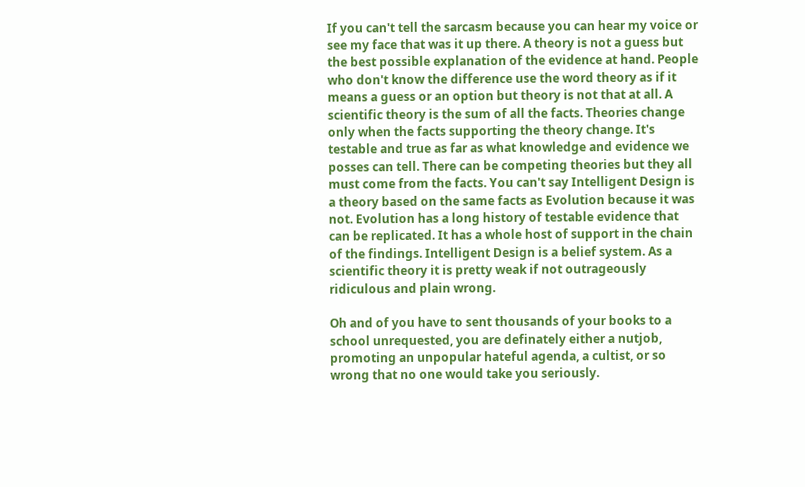If you can't tell the sarcasm because you can hear my voice or see my face that was it up there. A theory is not a guess but the best possible explanation of the evidence at hand. People who don't know the difference use the word theory as if it means a guess or an option but theory is not that at all. A scientific theory is the sum of all the facts. Theories change only when the facts supporting the theory change. It's testable and true as far as what knowledge and evidence we posses can tell. There can be competing theories but they all must come from the facts. You can't say Intelligent Design is a theory based on the same facts as Evolution because it was not. Evolution has a long history of testable evidence that can be replicated. It has a whole host of support in the chain of the findings. Intelligent Design is a belief system. As a scientific theory it is pretty weak if not outrageously ridiculous and plain wrong.

Oh and of you have to sent thousands of your books to a school unrequested, you are definately either a nutjob, promoting an unpopular hateful agenda, a cultist, or so wrong that no one would take you seriously.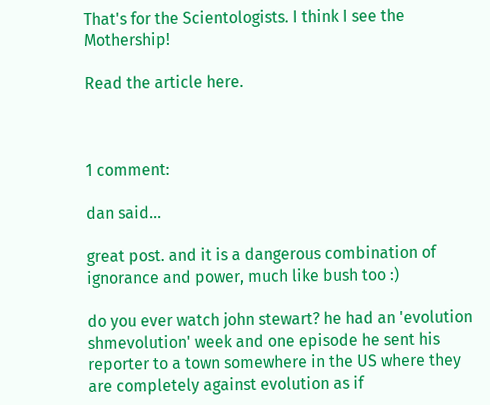That's for the Scientologists. I think I see the Mothership!

Read the article here.



1 comment:

dan said...

great post. and it is a dangerous combination of ignorance and power, much like bush too :)

do you ever watch john stewart? he had an 'evolution shmevolution' week and one episode he sent his reporter to a town somewhere in the US where they are completely against evolution as if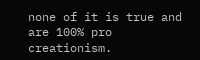none of it is true and are 100% pro creationism.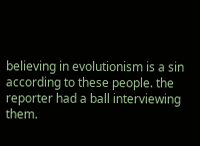believing in evolutionism is a sin according to these people. the reporter had a ball interviewing them.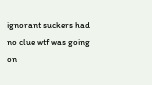ignorant suckers had no clue wtf was going on